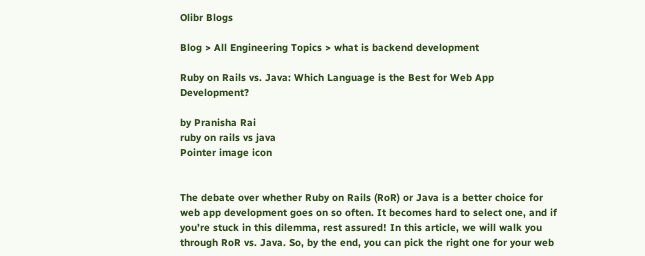Olibr Blogs

Blog > All Engineering Topics > what is backend development

Ruby on Rails vs. Java: Which Language is the Best for Web App Development?

by Pranisha Rai
ruby on rails vs java
Pointer image icon


The debate over whether Ruby on Rails (RoR) or Java is a better choice for web app development goes on so often. It becomes hard to select one, and if you’re stuck in this dilemma, rest assured! In this article, we will walk you through RoR vs. Java. So, by the end, you can pick the right one for your web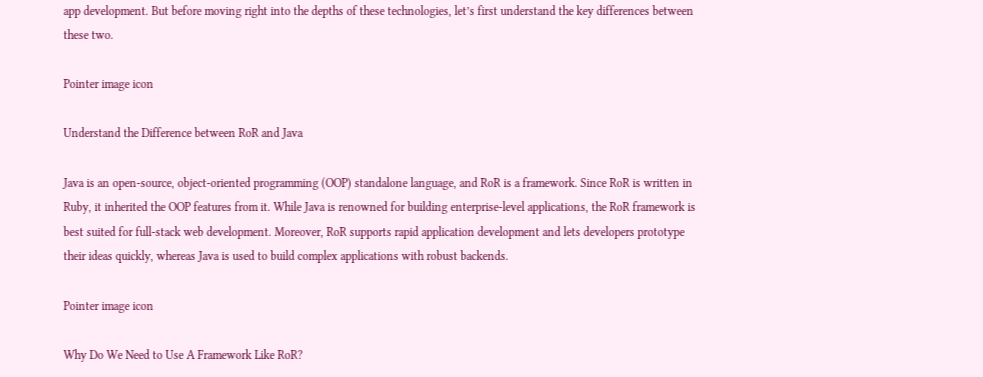app development. But before moving right into the depths of these technologies, let’s first understand the key differences between these two.

Pointer image icon

Understand the Difference between RoR and Java

Java is an open-source, object-oriented programming (OOP) standalone language, and RoR is a framework. Since RoR is written in Ruby, it inherited the OOP features from it. While Java is renowned for building enterprise-level applications, the RoR framework is best suited for full-stack web development. Moreover, RoR supports rapid application development and lets developers prototype their ideas quickly, whereas Java is used to build complex applications with robust backends.

Pointer image icon

Why Do We Need to Use A Framework Like RoR?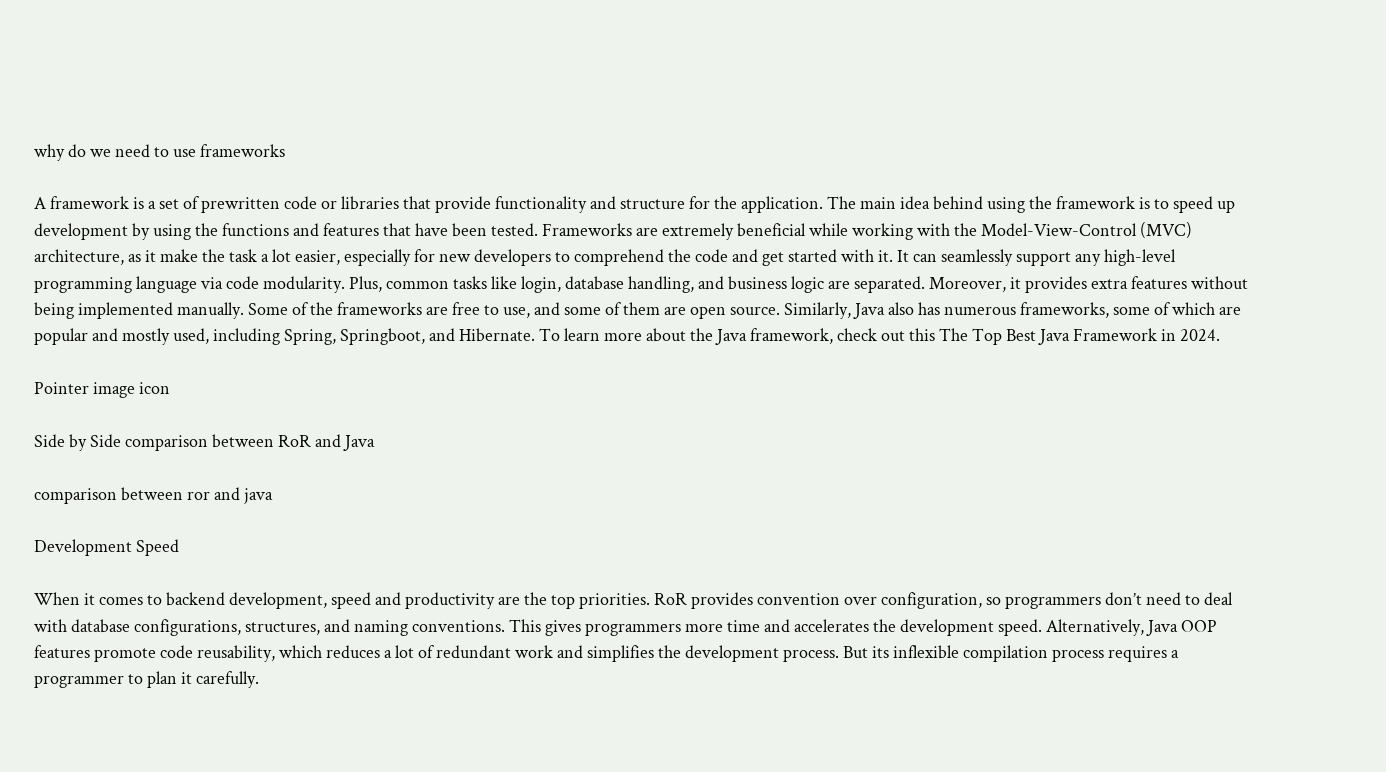why do we need to use frameworks

A framework is a set of prewritten code or libraries that provide functionality and structure for the application. The main idea behind using the framework is to speed up development by using the functions and features that have been tested. Frameworks are extremely beneficial while working with the Model-View-Control (MVC) architecture, as it make the task a lot easier, especially for new developers to comprehend the code and get started with it. It can seamlessly support any high-level programming language via code modularity. Plus, common tasks like login, database handling, and business logic are separated. Moreover, it provides extra features without being implemented manually. Some of the frameworks are free to use, and some of them are open source. Similarly, Java also has numerous frameworks, some of which are popular and mostly used, including Spring, Springboot, and Hibernate. To learn more about the Java framework, check out this The Top Best Java Framework in 2024.

Pointer image icon

Side by Side comparison between RoR and Java

comparison between ror and java

Development Speed

When it comes to backend development, speed and productivity are the top priorities. RoR provides convention over configuration, so programmers don’t need to deal with database configurations, structures, and naming conventions. This gives programmers more time and accelerates the development speed. Alternatively, Java OOP features promote code reusability, which reduces a lot of redundant work and simplifies the development process. But its inflexible compilation process requires a programmer to plan it carefully.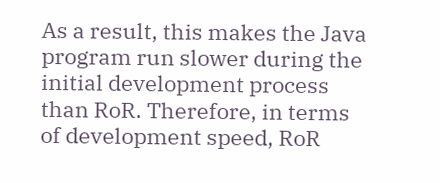As a result, this makes the Java program run slower during the initial development process than RoR. Therefore, in terms of development speed, RoR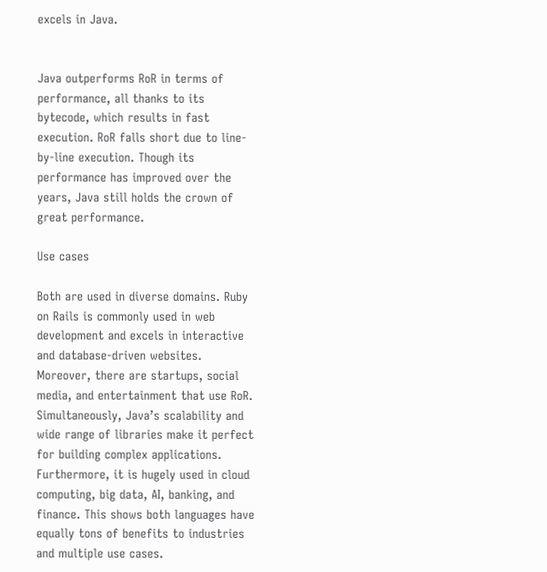excels in Java.


Java outperforms RoR in terms of performance, all thanks to its bytecode, which results in fast execution. RoR falls short due to line-by-line execution. Though its performance has improved over the years, Java still holds the crown of great performance.

Use cases

Both are used in diverse domains. Ruby on Rails is commonly used in web development and excels in interactive and database-driven websites. Moreover, there are startups, social media, and entertainment that use RoR. Simultaneously, Java’s scalability and wide range of libraries make it perfect for building complex applications. Furthermore, it is hugely used in cloud computing, big data, AI, banking, and finance. This shows both languages have equally tons of benefits to industries and multiple use cases.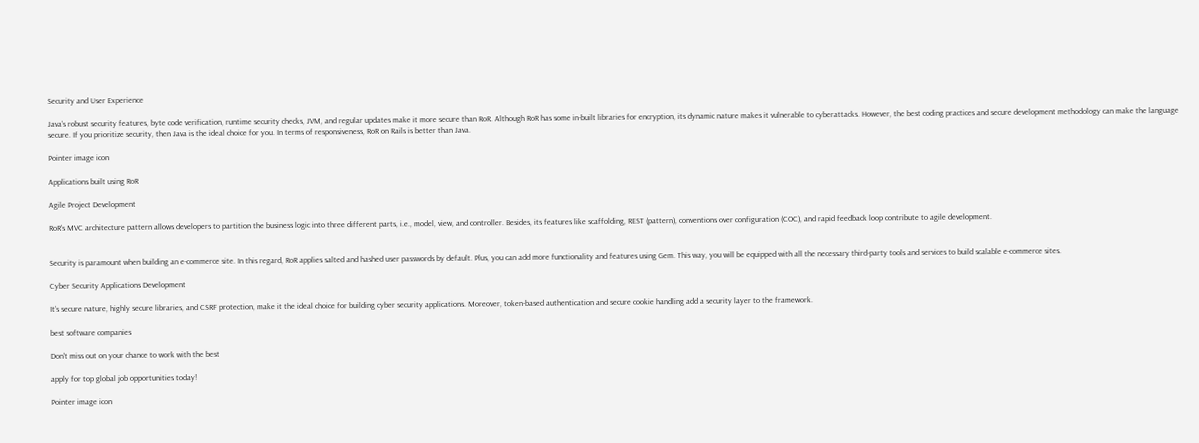Security and User Experience

Java’s robust security features, byte code verification, runtime security checks, JVM, and regular updates make it more secure than RoR. Although RoR has some in-built libraries for encryption, its dynamic nature makes it vulnerable to cyberattacks. However, the best coding practices and secure development methodology can make the language secure. If you prioritize security, then Java is the ideal choice for you. In terms of responsiveness, RoR on Rails is better than Java.

Pointer image icon

Applications built using RoR

Agile Project Development

RoR’s MVC architecture pattern allows developers to partition the business logic into three different parts, i.e., model, view, and controller. Besides, its features like scaffolding, REST (pattern), conventions over configuration (COC), and rapid feedback loop contribute to agile development.


Security is paramount when building an e-commerce site. In this regard, RoR applies salted and hashed user passwords by default. Plus, you can add more functionality and features using Gem. This way, you will be equipped with all the necessary third-party tools and services to build scalable e-commerce sites.

Cyber Security Applications Development

It’s secure nature, highly secure libraries, and CSRF protection, make it the ideal choice for building cyber security applications. Moreover, token-based authentication and secure cookie handling add a security layer to the framework.

best software companies

Don't miss out on your chance to work with the best

apply for top global job opportunities today!

Pointer image icon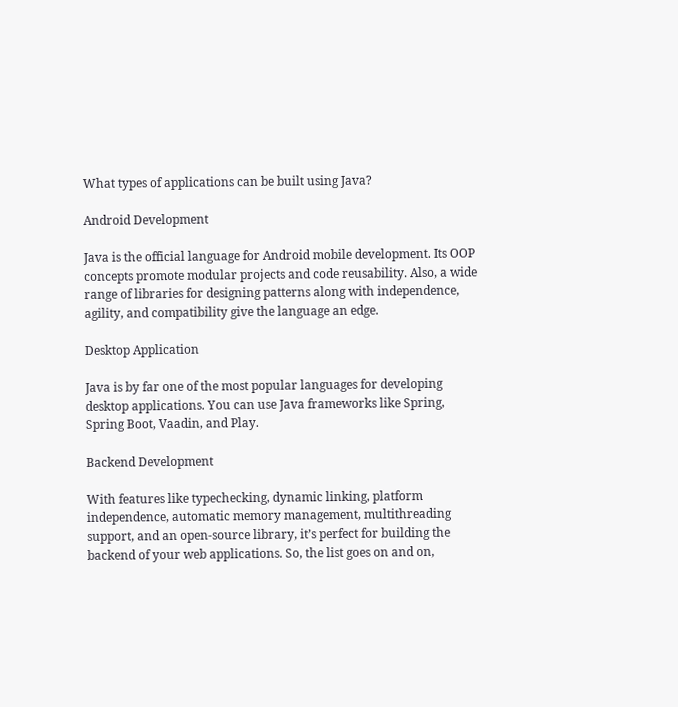What types of applications can be built using Java?

Android Development

Java is the official language for Android mobile development. Its OOP concepts promote modular projects and code reusability. Also, a wide range of libraries for designing patterns along with independence, agility, and compatibility give the language an edge.

Desktop Application

Java is by far one of the most popular languages for developing desktop applications. You can use Java frameworks like Spring, Spring Boot, Vaadin, and Play.

Backend Development

With features like typechecking, dynamic linking, platform independence, automatic memory management, multithreading support, and an open-source library, it’s perfect for building the backend of your web applications. So, the list goes on and on,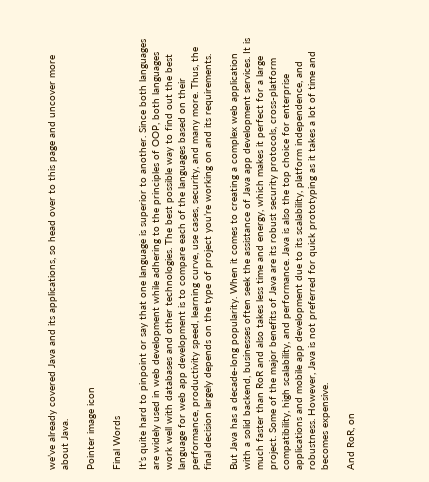we’ve already covered Java and its applications, so head over to this page and uncover more about Java.

Pointer image icon

Final Words

It’s quite hard to pinpoint or say that one language is superior to another. Since both languages are widely used in web development while adhering to the principles of OOP, both languages work well with databases and other technologies. The best possible way to find out the best language for web app development is to compare each of the languages based on their performance, productivity speed, learning curve, use cases, security, and many more. Thus, the final decision largely depends on the type of project you’re working on and its requirements.

But Java has a decade-long popularity. When it comes to creating a complex web application with a solid backend, businesses often seek the assistance of Java app development services. It is much faster than RoR and also takes less time and energy, which makes it perfect for a large project. Some of the major benefits of Java are its robust security protocols, cross-platform compatibility, high scalability, and performance. Java is also the top choice for enterprise applications and mobile app development due to its scalability, platform independence, and robustness. However, Java is not preferred for quick prototyping as it takes a lot of time and becomes expensive.

And RoR, on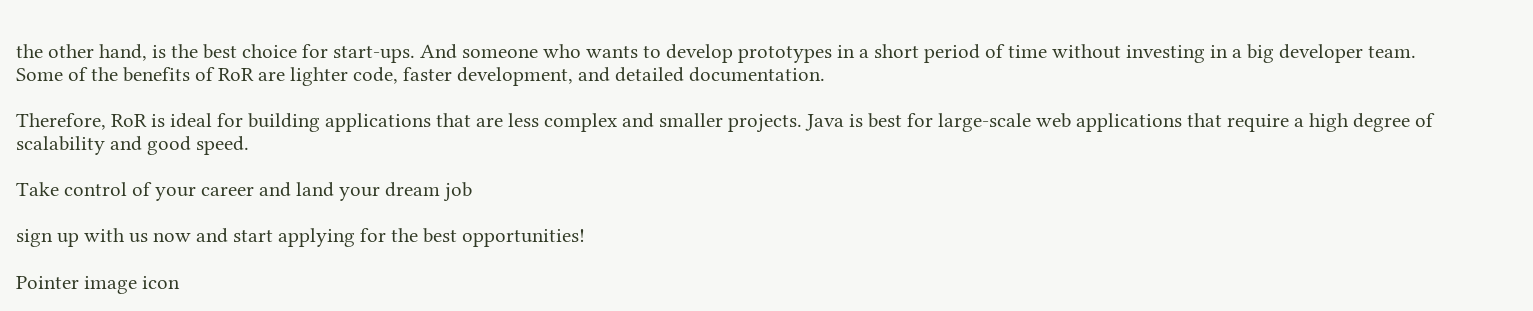the other hand, is the best choice for start-ups. And someone who wants to develop prototypes in a short period of time without investing in a big developer team. Some of the benefits of RoR are lighter code, faster development, and detailed documentation.

Therefore, RoR is ideal for building applications that are less complex and smaller projects. Java is best for large-scale web applications that require a high degree of scalability and good speed.

Take control of your career and land your dream job

sign up with us now and start applying for the best opportunities!

Pointer image icon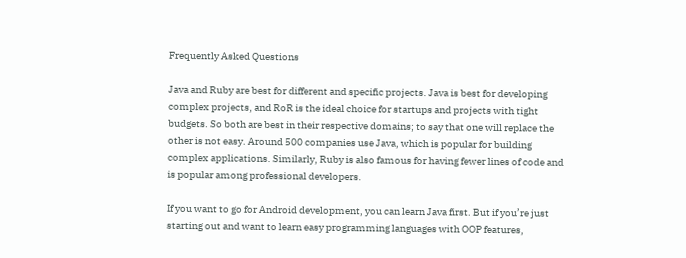Frequently Asked Questions

Java and Ruby are best for different and specific projects. Java is best for developing complex projects, and RoR is the ideal choice for startups and projects with tight budgets. So both are best in their respective domains; to say that one will replace the other is not easy. Around 500 companies use Java, which is popular for building complex applications. Similarly, Ruby is also famous for having fewer lines of code and is popular among professional developers.

If you want to go for Android development, you can learn Java first. But if you’re just starting out and want to learn easy programming languages with OOP features,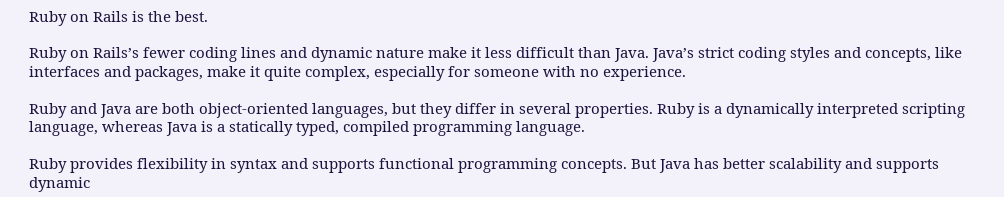Ruby on Rails is the best.

Ruby on Rails’s fewer coding lines and dynamic nature make it less difficult than Java. Java’s strict coding styles and concepts, like interfaces and packages, make it quite complex, especially for someone with no experience.

Ruby and Java are both object-oriented languages, but they differ in several properties. Ruby is a dynamically interpreted scripting language, whereas Java is a statically typed, compiled programming language.

Ruby provides flexibility in syntax and supports functional programming concepts. But Java has better scalability and supports dynamic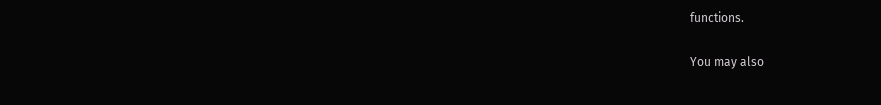functions.

You may also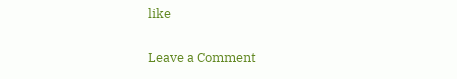like

Leave a Comment